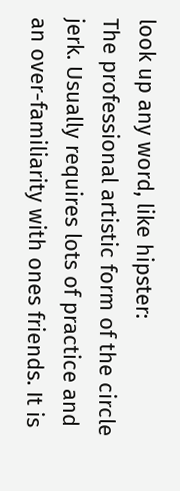look up any word, like hipster:
The professional artistic form of the circle jerk. Usually requires lots of practice and an over-familiarity with ones friends. It is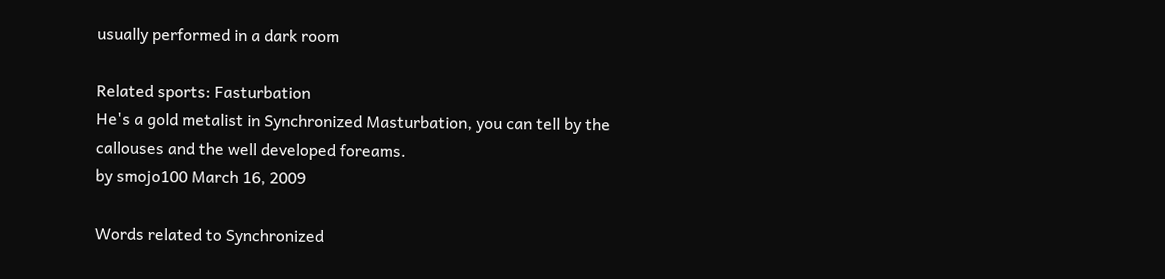usually performed in a dark room

Related sports: Fasturbation
He's a gold metalist in Synchronized Masturbation, you can tell by the callouses and the well developed foreams.
by smojo100 March 16, 2009

Words related to Synchronized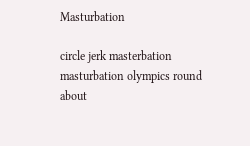Masturbation

circle jerk masterbation masturbation olympics round about